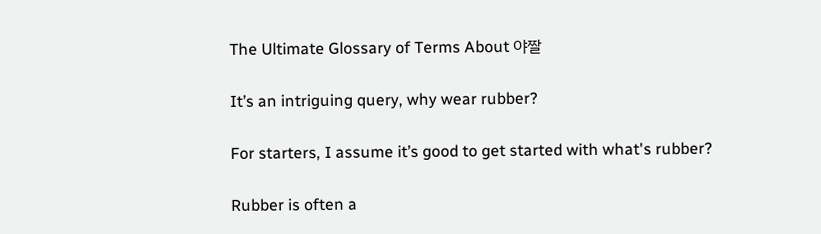The Ultimate Glossary of Terms About 야짤

It’s an intriguing query, why wear rubber?

For starters, I assume it’s good to get started with what's rubber?

Rubber is often a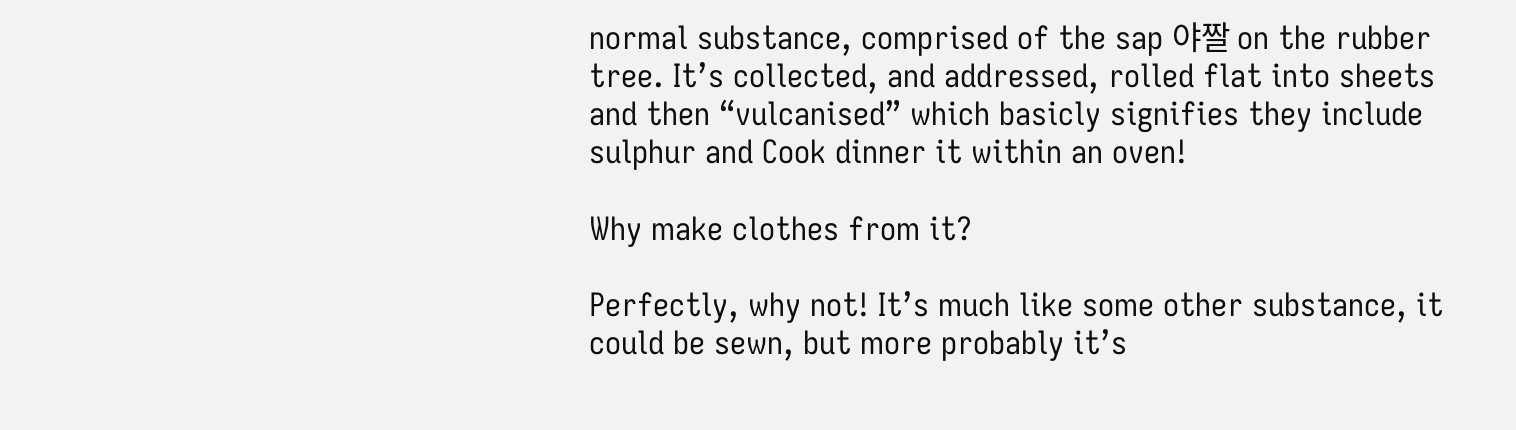normal substance, comprised of the sap 야짤 on the rubber tree. It’s collected, and addressed, rolled flat into sheets and then “vulcanised” which basicly signifies they include sulphur and Cook dinner it within an oven!

Why make clothes from it?

Perfectly, why not! It’s much like some other substance, it could be sewn, but more probably it’s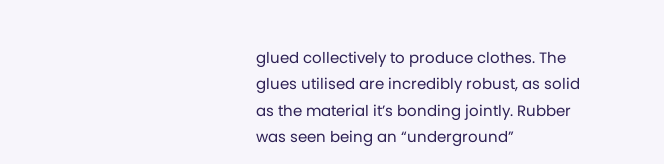glued collectively to produce clothes. The glues utilised are incredibly robust, as solid as the material it’s bonding jointly. Rubber was seen being an “underground”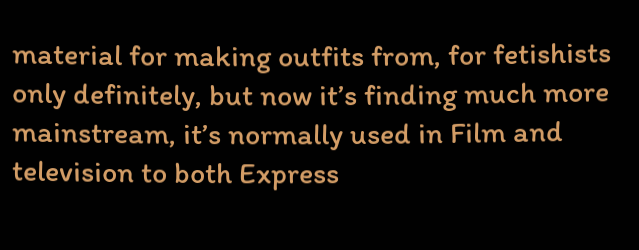material for making outfits from, for fetishists only definitely, but now it’s finding much more mainstream, it’s normally used in Film and television to both Express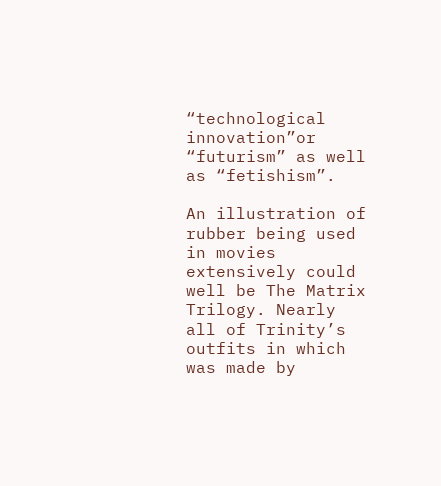“technological innovation”or “futurism” as well as “fetishism”.

An illustration of rubber being used in movies extensively could well be The Matrix Trilogy. Nearly all of Trinity’s outfits in which was made by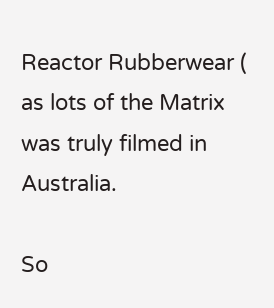Reactor Rubberwear ( as lots of the Matrix was truly filmed in Australia.

So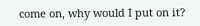come on, why would I put on it?